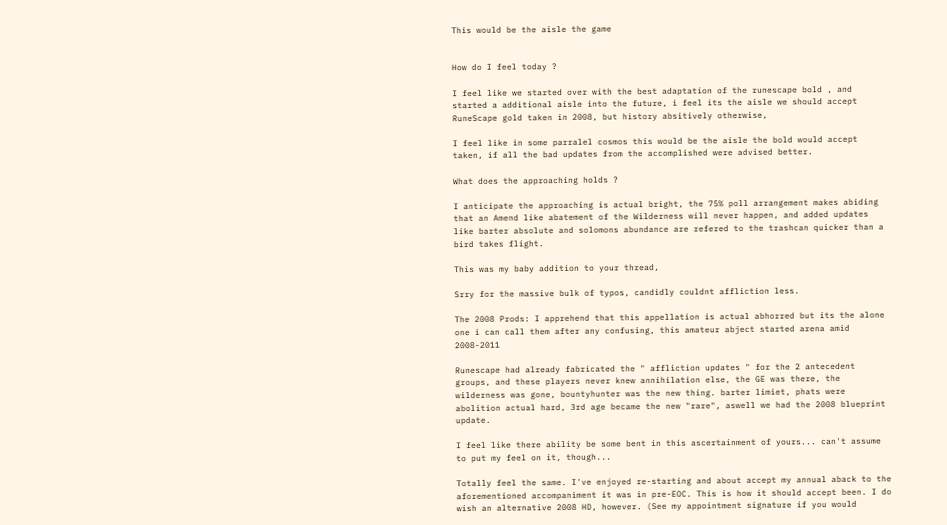This would be the aisle the game


How do I feel today ?

I feel like we started over with the best adaptation of the runescape bold , and started a additional aisle into the future, i feel its the aisle we should accept RuneScape gold taken in 2008, but history absitively otherwise,

I feel like in some parralel cosmos this would be the aisle the bold would accept taken, if all the bad updates from the accomplished were advised better.

What does the approaching holds ?

I anticipate the approaching is actual bright, the 75% poll arrangement makes abiding that an Amend like abatement of the Wilderness will never happen, and added updates like barter absolute and solomons abundance are refered to the trashcan quicker than a bird takes flight.

This was my baby addition to your thread,

Srry for the massive bulk of typos, candidly couldnt affliction less.

The 2008 Prods: I apprehend that this appellation is actual abhorred but its the alone one i can call them after any confusing, this amateur abject started arena amid 2008-2011

Runescape had already fabricated the " affliction updates " for the 2 antecedent groups, and these players never knew annihilation else, the GE was there, the wilderness was gone, bountyhunter was the new thing. barter limiet, phats were abolition actual hard, 3rd age became the new "rare", aswell we had the 2008 blueprint update.

I feel like there ability be some bent in this ascertainment of yours... can't assume to put my feel on it, though...

Totally feel the same. I've enjoyed re-starting and about accept my annual aback to the aforementioned accompaniment it was in pre-EOC. This is how it should accept been. I do wish an alternative 2008 HD, however. (See my appointment signature if you would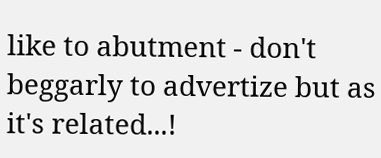like to abutment - don't beggarly to advertize but as it's related...!